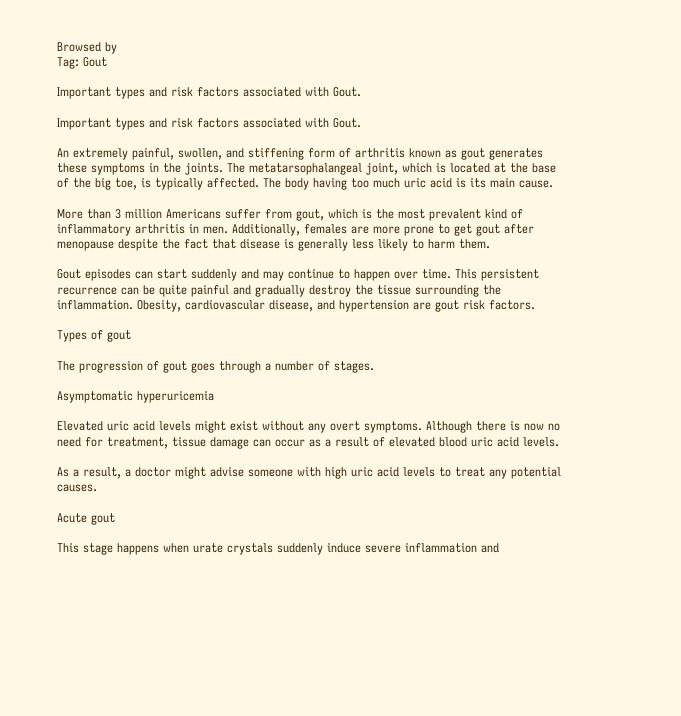Browsed by
Tag: Gout

Important types and risk factors associated with Gout.

Important types and risk factors associated with Gout.

An extremely painful, swollen, and stiffening form of arthritis known as gout generates these symptoms in the joints. The metatarsophalangeal joint, which is located at the base of the big toe, is typically affected. The body having too much uric acid is its main cause.

More than 3 million Americans suffer from gout, which is the most prevalent kind of inflammatory arthritis in men. Additionally, females are more prone to get gout after menopause despite the fact that disease is generally less likely to harm them.

Gout episodes can start suddenly and may continue to happen over time. This persistent recurrence can be quite painful and gradually destroy the tissue surrounding the inflammation. Obesity, cardiovascular disease, and hypertension are gout risk factors.

Types of gout

The progression of gout goes through a number of stages.

Asymptomatic hyperuricemia

Elevated uric acid levels might exist without any overt symptoms. Although there is now no need for treatment, tissue damage can occur as a result of elevated blood uric acid levels.

As a result, a doctor might advise someone with high uric acid levels to treat any potential causes.

Acute gout

This stage happens when urate crystals suddenly induce severe inflammation and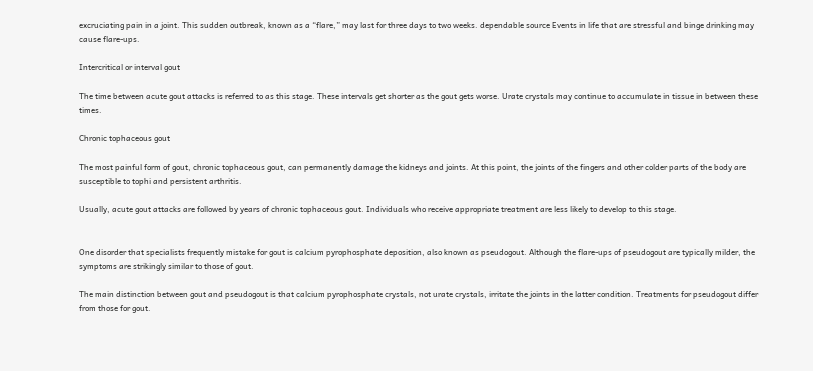excruciating pain in a joint. This sudden outbreak, known as a “flare,” may last for three days to two weeks. dependable source Events in life that are stressful and binge drinking may cause flare-ups.

Intercritical or interval gout

The time between acute gout attacks is referred to as this stage. These intervals get shorter as the gout gets worse. Urate crystals may continue to accumulate in tissue in between these times.

Chronic tophaceous gout

The most painful form of gout, chronic tophaceous gout, can permanently damage the kidneys and joints. At this point, the joints of the fingers and other colder parts of the body are susceptible to tophi and persistent arthritis.

Usually, acute gout attacks are followed by years of chronic tophaceous gout. Individuals who receive appropriate treatment are less likely to develop to this stage.


One disorder that specialists frequently mistake for gout is calcium pyrophosphate deposition, also known as pseudogout. Although the flare-ups of pseudogout are typically milder, the symptoms are strikingly similar to those of gout.

The main distinction between gout and pseudogout is that calcium pyrophosphate crystals, not urate crystals, irritate the joints in the latter condition. Treatments for pseudogout differ from those for gout.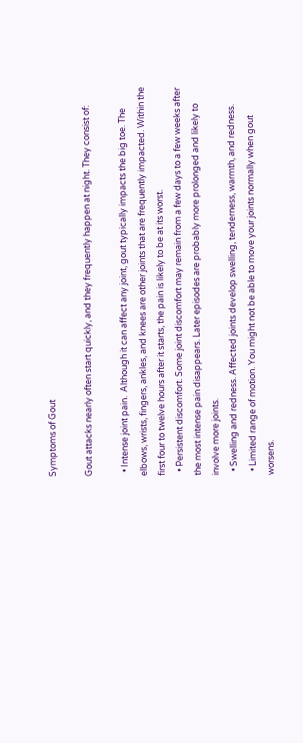Symptoms of Gout

Gout attacks nearly often start quickly, and they frequently happen at night. They consist of:

  • Intense joint pain.  Although it can affect any joint, gout typically impacts the big toe. The elbows, wrists, fingers, ankles, and knees are other joints that are frequently impacted. Within the first four to twelve hours after it starts, the pain is likely to be at its worst.
  • Persistent discomfort. Some joint discomfort may remain from a few days to a few weeks after the most intense pain disappears. Later episodes are probably more prolonged and likely to involve more joints.
  • Swelling and redness. Affected joints develop swelling, tenderness, warmth, and redness.
  • Limited range of motion. You might not be able to move your joints normally when gout worsens.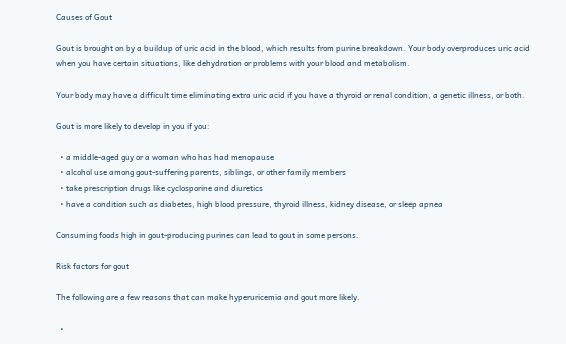Causes of Gout

Gout is brought on by a buildup of uric acid in the blood, which results from purine breakdown. Your body overproduces uric acid when you have certain situations, like dehydration or problems with your blood and metabolism.

Your body may have a difficult time eliminating extra uric acid if you have a thyroid or renal condition, a genetic illness, or both.

Gout is more likely to develop in you if you:

  • a middle-aged guy or a woman who has had menopause
  • alcohol use among gout-suffering parents, siblings, or other family members
  • take prescription drugs like cyclosporine and diuretics
  • have a condition such as diabetes, high blood pressure, thyroid illness, kidney disease, or sleep apnea

Consuming foods high in gout-producing purines can lead to gout in some persons.

Risk factors for gout

The following are a few reasons that can make hyperuricemia and gout more likely.

  •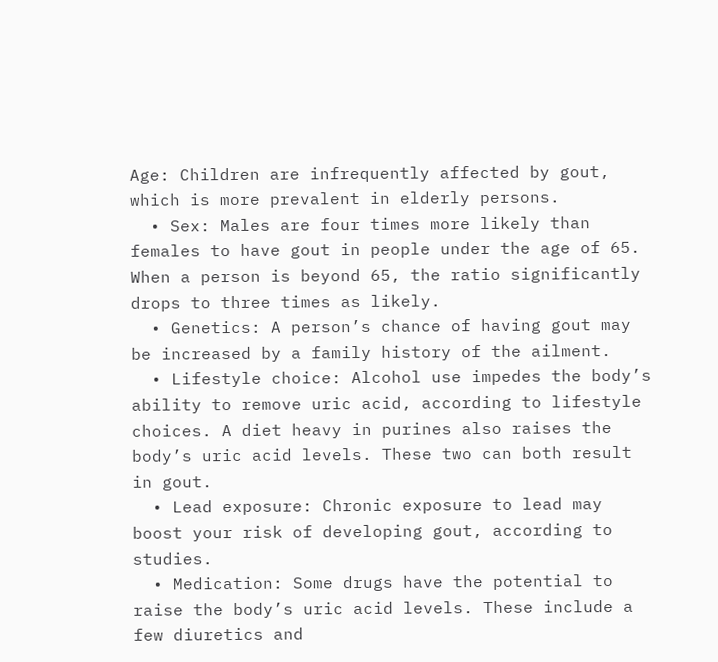Age: Children are infrequently affected by gout, which is more prevalent in elderly persons.
  • Sex: Males are four times more likely than females to have gout in people under the age of 65. When a person is beyond 65, the ratio significantly drops to three times as likely.
  • Genetics: A person’s chance of having gout may be increased by a family history of the ailment.
  • Lifestyle choice: Alcohol use impedes the body’s ability to remove uric acid, according to lifestyle choices. A diet heavy in purines also raises the body’s uric acid levels. These two can both result in gout.
  • Lead exposure: Chronic exposure to lead may boost your risk of developing gout, according to studies.
  • Medication: Some drugs have the potential to raise the body’s uric acid levels. These include a few diuretics and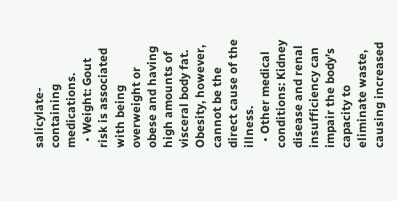salicylate-containing medications.
  • Weight: Gout risk is associated with being overweight or obese and having high amounts of visceral body fat. Obesity, however, cannot be the direct cause of the illness.
  • Other medical conditions: Kidney disease and renal insufficiency can impair the body’s capacity to eliminate waste, causing increased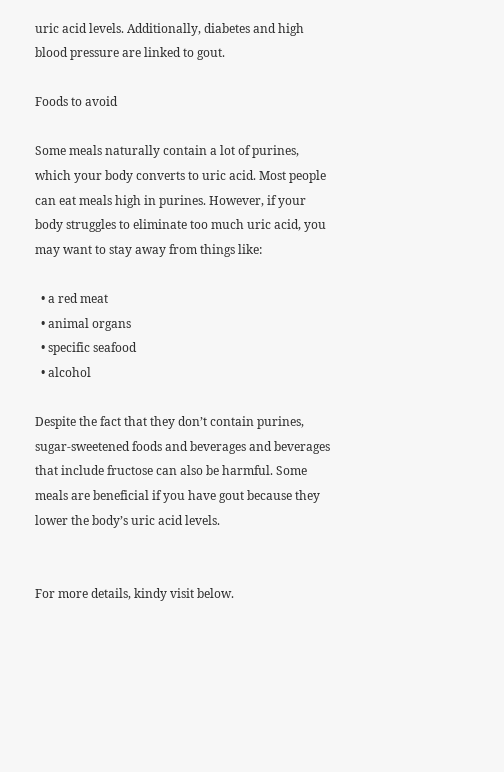uric acid levels. Additionally, diabetes and high blood pressure are linked to gout.

Foods to avoid

Some meals naturally contain a lot of purines, which your body converts to uric acid. Most people can eat meals high in purines. However, if your body struggles to eliminate too much uric acid, you may want to stay away from things like:

  • a red meat
  • animal organs
  • specific seafood
  • alcohol

Despite the fact that they don’t contain purines, sugar-sweetened foods and beverages and beverages that include fructose can also be harmful. Some meals are beneficial if you have gout because they lower the body’s uric acid levels.


For more details, kindy visit below.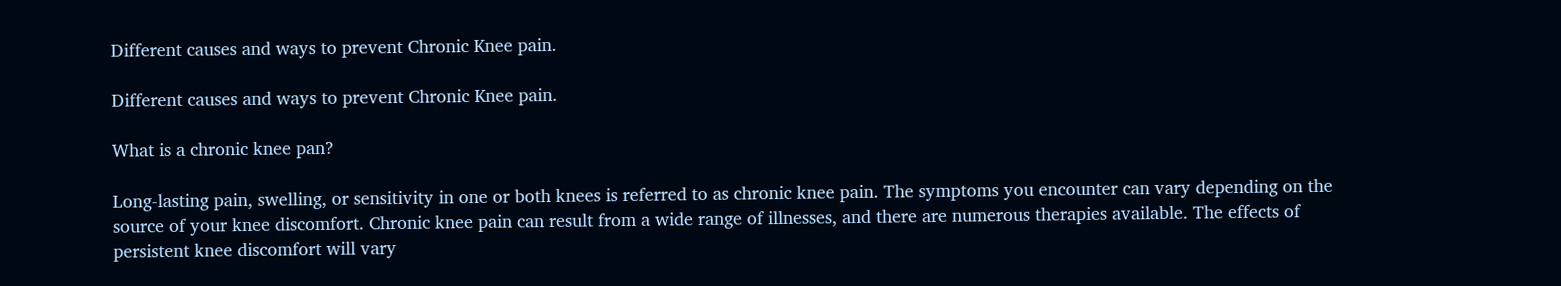Different causes and ways to prevent Chronic Knee pain.

Different causes and ways to prevent Chronic Knee pain.

What is a chronic knee pan?

Long-lasting pain, swelling, or sensitivity in one or both knees is referred to as chronic knee pain. The symptoms you encounter can vary depending on the source of your knee discomfort. Chronic knee pain can result from a wide range of illnesses, and there are numerous therapies available. The effects of persistent knee discomfort will vary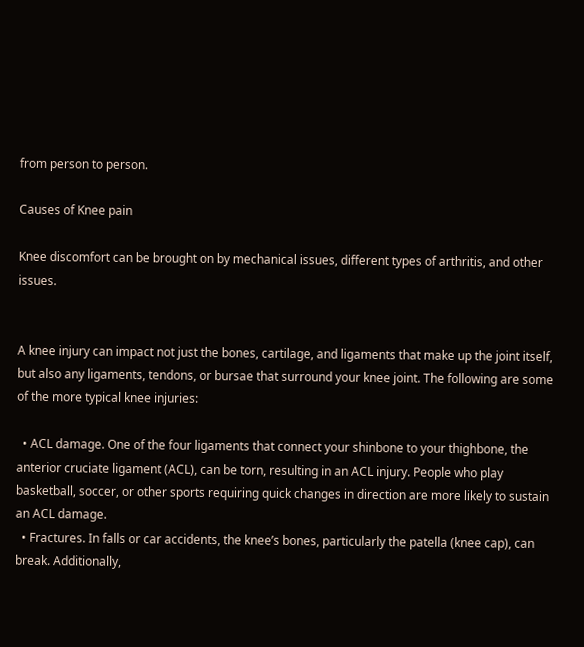from person to person.

Causes of Knee pain

Knee discomfort can be brought on by mechanical issues, different types of arthritis, and other issues.


A knee injury can impact not just the bones, cartilage, and ligaments that make up the joint itself, but also any ligaments, tendons, or bursae that surround your knee joint. The following are some of the more typical knee injuries:

  • ACL damage. One of the four ligaments that connect your shinbone to your thighbone, the anterior cruciate ligament (ACL), can be torn, resulting in an ACL injury. People who play basketball, soccer, or other sports requiring quick changes in direction are more likely to sustain an ACL damage.
  • Fractures. In falls or car accidents, the knee’s bones, particularly the patella (knee cap), can break. Additionally,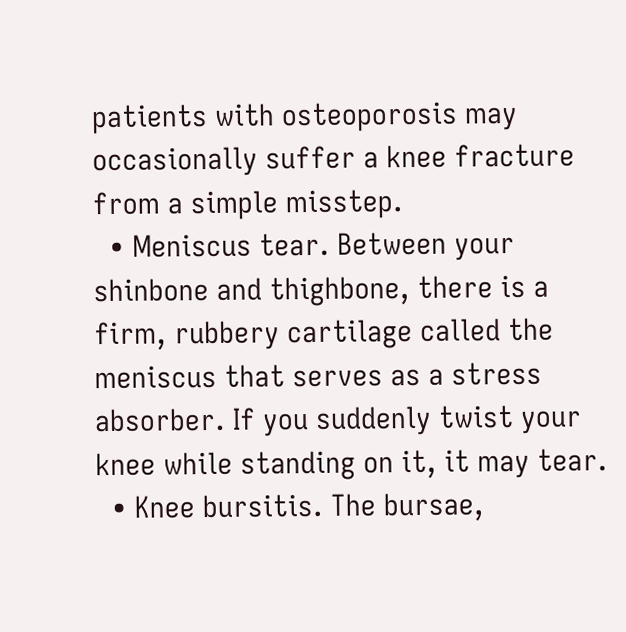patients with osteoporosis may occasionally suffer a knee fracture from a simple misstep.
  • Meniscus tear. Between your shinbone and thighbone, there is a firm, rubbery cartilage called the meniscus that serves as a stress absorber. If you suddenly twist your knee while standing on it, it may tear.
  • Knee bursitis. The bursae,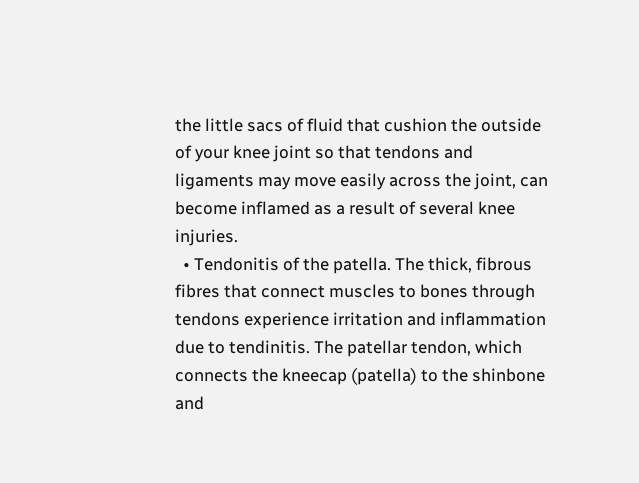the little sacs of fluid that cushion the outside of your knee joint so that tendons and ligaments may move easily across the joint, can become inflamed as a result of several knee injuries.
  • Tendonitis of the patella. The thick, fibrous fibres that connect muscles to bones through tendons experience irritation and inflammation due to tendinitis. The patellar tendon, which connects the kneecap (patella) to the shinbone and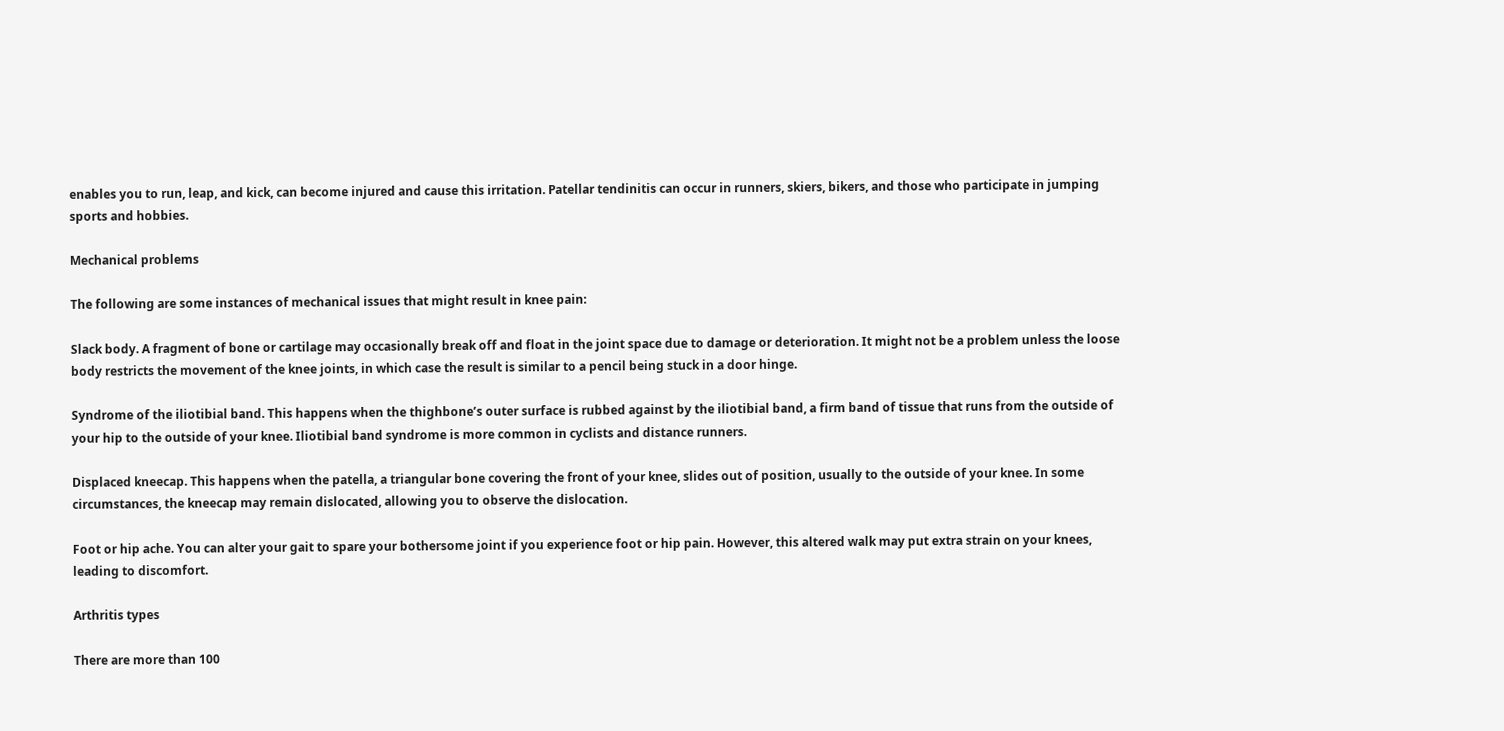enables you to run, leap, and kick, can become injured and cause this irritation. Patellar tendinitis can occur in runners, skiers, bikers, and those who participate in jumping sports and hobbies.

Mechanical problems

The following are some instances of mechanical issues that might result in knee pain:

Slack body. A fragment of bone or cartilage may occasionally break off and float in the joint space due to damage or deterioration. It might not be a problem unless the loose body restricts the movement of the knee joints, in which case the result is similar to a pencil being stuck in a door hinge.

Syndrome of the iliotibial band. This happens when the thighbone’s outer surface is rubbed against by the iliotibial band, a firm band of tissue that runs from the outside of your hip to the outside of your knee. Iliotibial band syndrome is more common in cyclists and distance runners.

Displaced kneecap. This happens when the patella, a triangular bone covering the front of your knee, slides out of position, usually to the outside of your knee. In some circumstances, the kneecap may remain dislocated, allowing you to observe the dislocation.

Foot or hip ache. You can alter your gait to spare your bothersome joint if you experience foot or hip pain. However, this altered walk may put extra strain on your knees, leading to discomfort.

Arthritis types

There are more than 100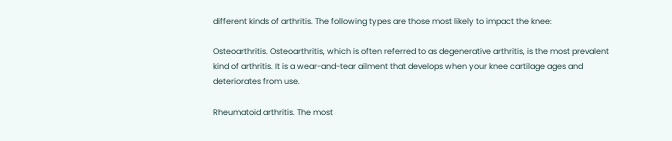different kinds of arthritis. The following types are those most likely to impact the knee:

Osteoarthritis. Osteoarthritis, which is often referred to as degenerative arthritis, is the most prevalent kind of arthritis. It is a wear-and-tear ailment that develops when your knee cartilage ages and deteriorates from use.

Rheumatoid arthritis. The most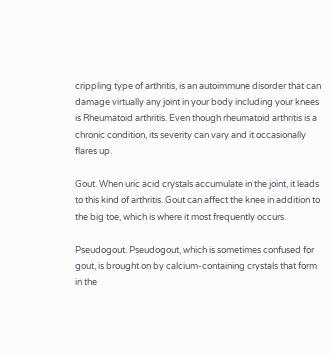crippling type of arthritis, is an autoimmune disorder that can damage virtually any joint in your body including your knees is Rheumatoid arthritis. Even though rheumatoid arthritis is a chronic condition, its severity can vary and it occasionally flares up.

Gout. When uric acid crystals accumulate in the joint, it leads to this kind of arthritis. Gout can affect the knee in addition to the big toe, which is where it most frequently occurs.

Pseudogout. Pseudogout, which is sometimes confused for gout, is brought on by calcium-containing crystals that form in the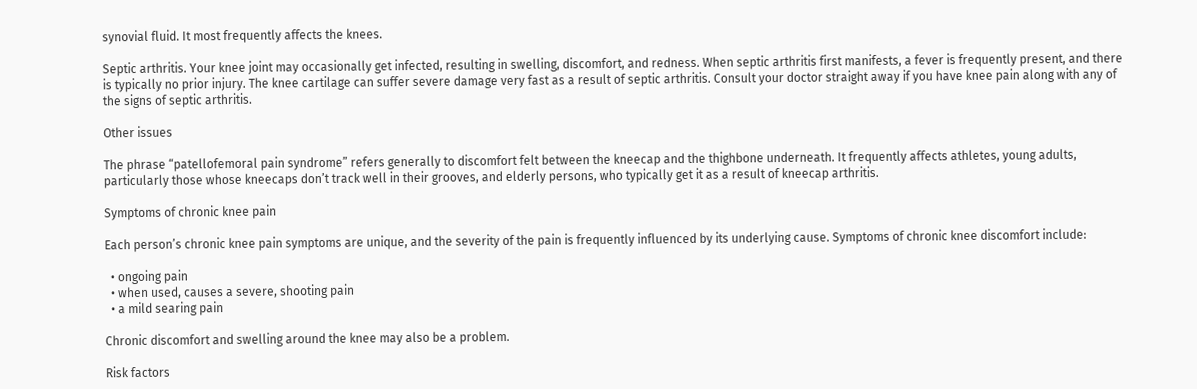synovial fluid. It most frequently affects the knees.

Septic arthritis. Your knee joint may occasionally get infected, resulting in swelling, discomfort, and redness. When septic arthritis first manifests, a fever is frequently present, and there is typically no prior injury. The knee cartilage can suffer severe damage very fast as a result of septic arthritis. Consult your doctor straight away if you have knee pain along with any of the signs of septic arthritis.

Other issues

The phrase “patellofemoral pain syndrome” refers generally to discomfort felt between the kneecap and the thighbone underneath. It frequently affects athletes, young adults, particularly those whose kneecaps don’t track well in their grooves, and elderly persons, who typically get it as a result of kneecap arthritis.

Symptoms of chronic knee pain

Each person’s chronic knee pain symptoms are unique, and the severity of the pain is frequently influenced by its underlying cause. Symptoms of chronic knee discomfort include:

  • ongoing pain
  • when used, causes a severe, shooting pain
  • a mild searing pain

Chronic discomfort and swelling around the knee may also be a problem.

Risk factors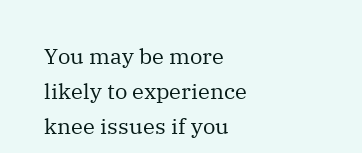You may be more likely to experience knee issues if you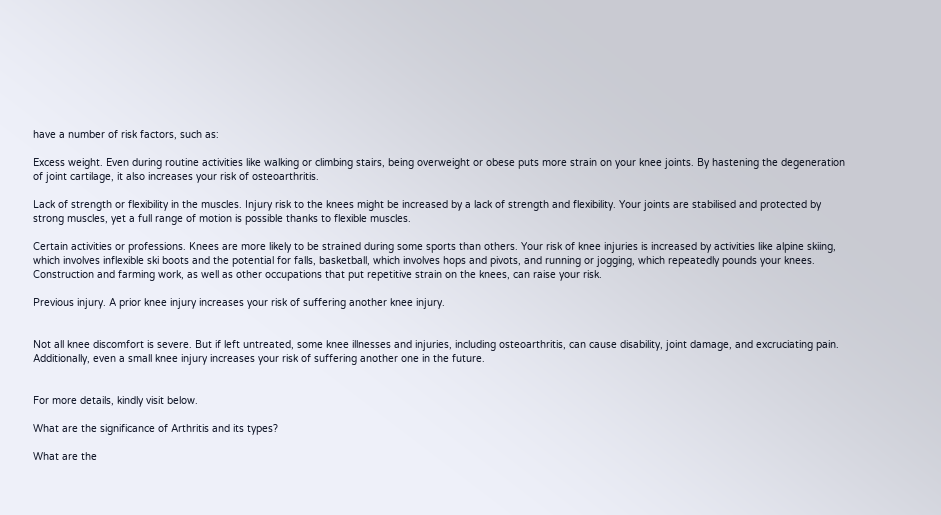have a number of risk factors, such as:

Excess weight. Even during routine activities like walking or climbing stairs, being overweight or obese puts more strain on your knee joints. By hastening the degeneration of joint cartilage, it also increases your risk of osteoarthritis.

Lack of strength or flexibility in the muscles. Injury risk to the knees might be increased by a lack of strength and flexibility. Your joints are stabilised and protected by strong muscles, yet a full range of motion is possible thanks to flexible muscles.

Certain activities or professions. Knees are more likely to be strained during some sports than others. Your risk of knee injuries is increased by activities like alpine skiing, which involves inflexible ski boots and the potential for falls, basketball, which involves hops and pivots, and running or jogging, which repeatedly pounds your knees. Construction and farming work, as well as other occupations that put repetitive strain on the knees, can raise your risk.

Previous injury. A prior knee injury increases your risk of suffering another knee injury.


Not all knee discomfort is severe. But if left untreated, some knee illnesses and injuries, including osteoarthritis, can cause disability, joint damage, and excruciating pain. Additionally, even a small knee injury increases your risk of suffering another one in the future.


For more details, kindly visit below.

What are the significance of Arthritis and its types?

What are the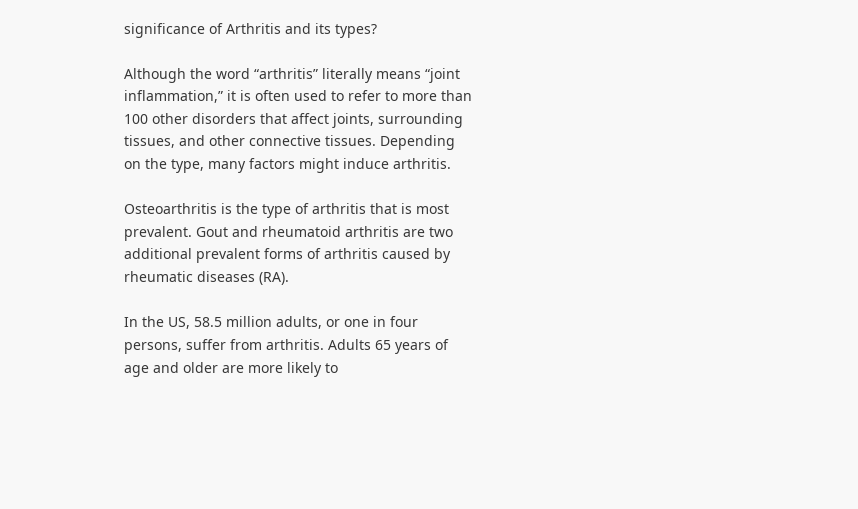significance of Arthritis and its types?

Although the word “arthritis” literally means “joint inflammation,” it is often used to refer to more than 100 other disorders that affect joints, surrounding tissues, and other connective tissues. Depending on the type, many factors might induce arthritis.

Osteoarthritis is the type of arthritis that is most prevalent. Gout and rheumatoid arthritis are two additional prevalent forms of arthritis caused by rheumatic diseases (RA).

In the US, 58.5 million adults, or one in four persons, suffer from arthritis. Adults 65 years of age and older are more likely to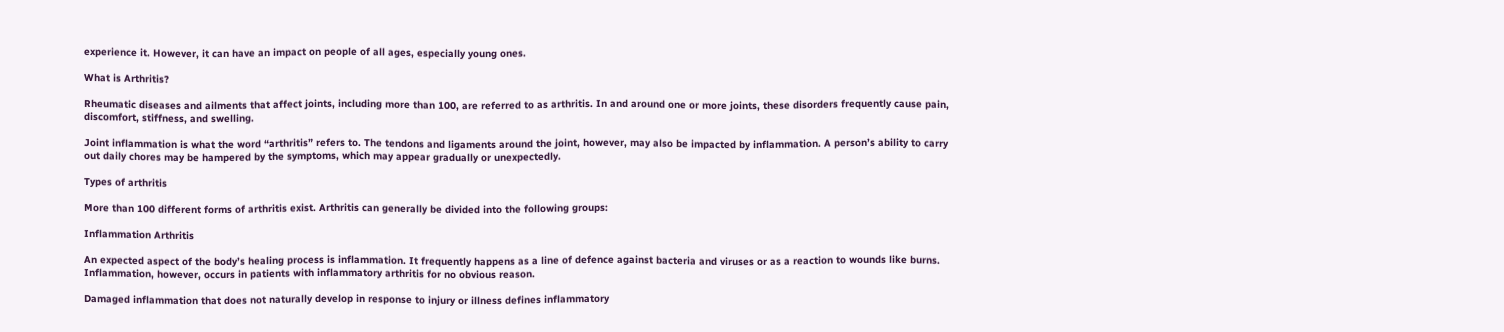experience it. However, it can have an impact on people of all ages, especially young ones.

What is Arthritis?

Rheumatic diseases and ailments that affect joints, including more than 100, are referred to as arthritis. In and around one or more joints, these disorders frequently cause pain, discomfort, stiffness, and swelling.

Joint inflammation is what the word “arthritis” refers to. The tendons and ligaments around the joint, however, may also be impacted by inflammation. A person’s ability to carry out daily chores may be hampered by the symptoms, which may appear gradually or unexpectedly.

Types of arthritis

More than 100 different forms of arthritis exist. Arthritis can generally be divided into the following groups:

Inflammation Arthritis

An expected aspect of the body’s healing process is inflammation. It frequently happens as a line of defence against bacteria and viruses or as a reaction to wounds like burns. Inflammation, however, occurs in patients with inflammatory arthritis for no obvious reason.

Damaged inflammation that does not naturally develop in response to injury or illness defines inflammatory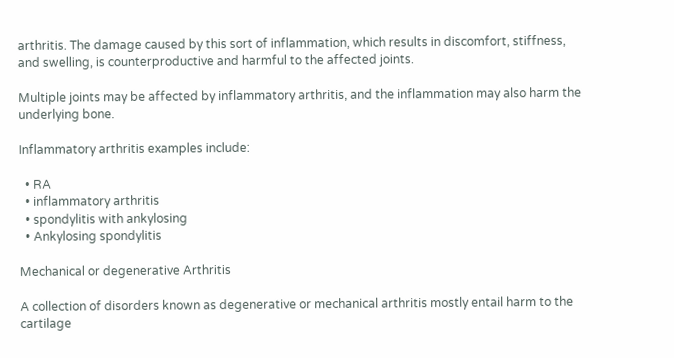arthritis. The damage caused by this sort of inflammation, which results in discomfort, stiffness, and swelling, is counterproductive and harmful to the affected joints.

Multiple joints may be affected by inflammatory arthritis, and the inflammation may also harm the underlying bone.

Inflammatory arthritis examples include:

  • RA
  • inflammatory arthritis
  • spondylitis with ankylosing
  • Ankylosing spondylitis

Mechanical or degenerative Arthritis

A collection of disorders known as degenerative or mechanical arthritis mostly entail harm to the cartilage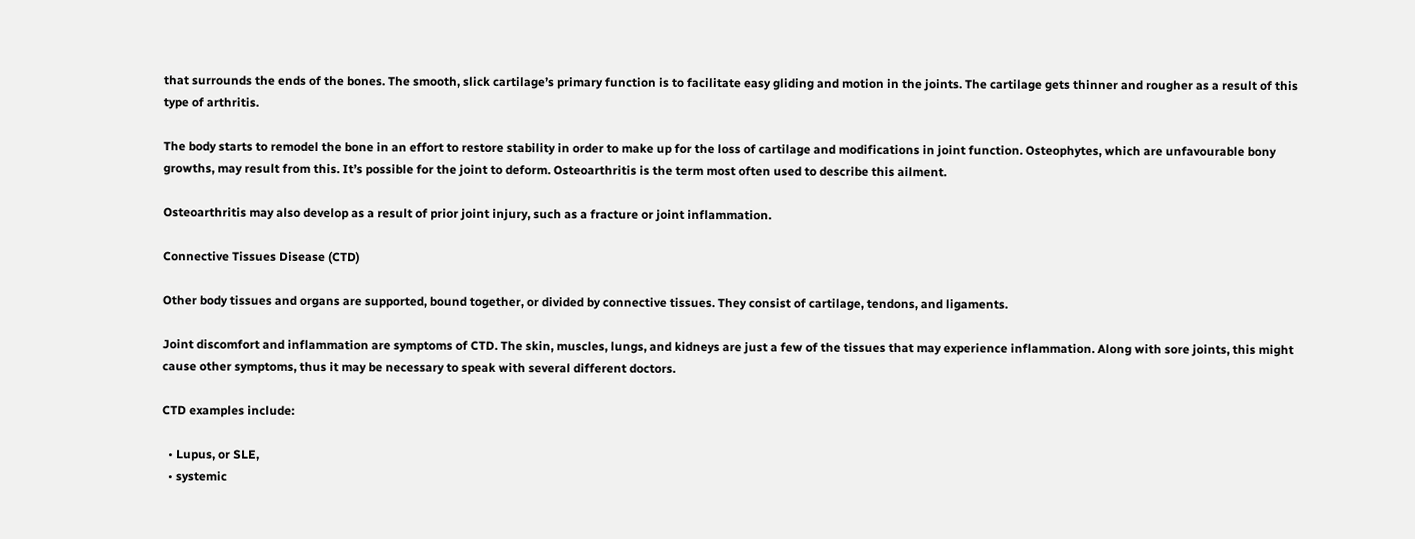that surrounds the ends of the bones. The smooth, slick cartilage’s primary function is to facilitate easy gliding and motion in the joints. The cartilage gets thinner and rougher as a result of this type of arthritis.

The body starts to remodel the bone in an effort to restore stability in order to make up for the loss of cartilage and modifications in joint function. Osteophytes, which are unfavourable bony growths, may result from this. It’s possible for the joint to deform. Osteoarthritis is the term most often used to describe this ailment.

Osteoarthritis may also develop as a result of prior joint injury, such as a fracture or joint inflammation.

Connective Tissues Disease (CTD)

Other body tissues and organs are supported, bound together, or divided by connective tissues. They consist of cartilage, tendons, and ligaments.

Joint discomfort and inflammation are symptoms of CTD. The skin, muscles, lungs, and kidneys are just a few of the tissues that may experience inflammation. Along with sore joints, this might cause other symptoms, thus it may be necessary to speak with several different doctors.

CTD examples include:

  • Lupus, or SLE,
  • systemic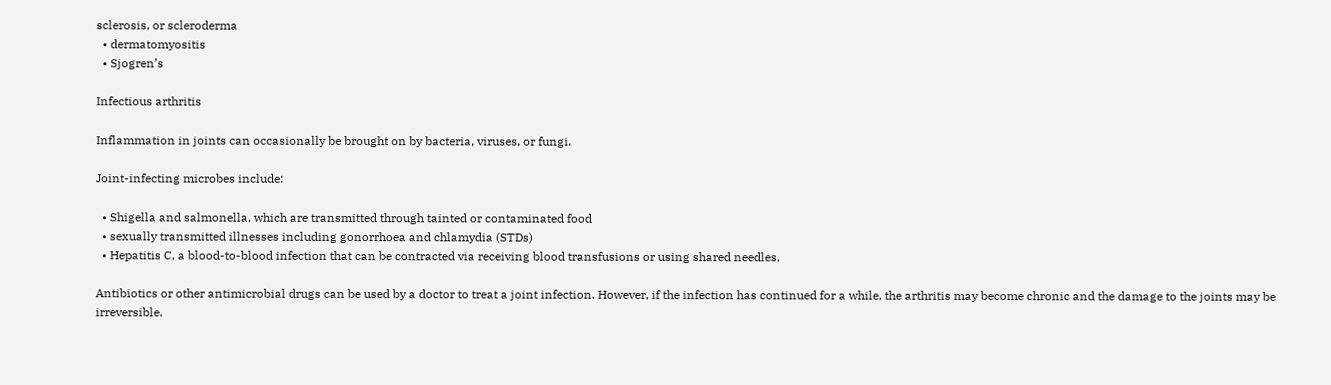sclerosis, or scleroderma
  • dermatomyositis
  • Sjogren’s

Infectious arthritis

Inflammation in joints can occasionally be brought on by bacteria, viruses, or fungi.

Joint-infecting microbes include:

  • Shigella and salmonella, which are transmitted through tainted or contaminated food
  • sexually transmitted illnesses including gonorrhoea and chlamydia (STDs)
  • Hepatitis C, a blood-to-blood infection that can be contracted via receiving blood transfusions or using shared needles,

Antibiotics or other antimicrobial drugs can be used by a doctor to treat a joint infection. However, if the infection has continued for a while, the arthritis may become chronic and the damage to the joints may be irreversible.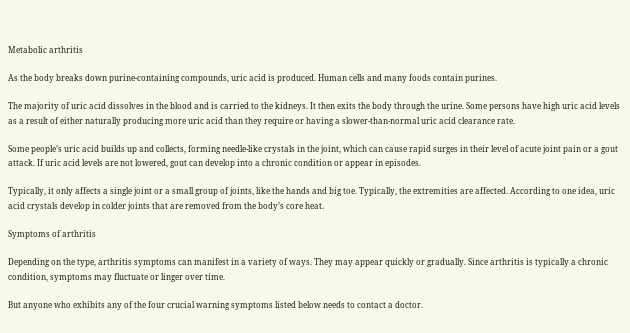Metabolic arthritis

As the body breaks down purine-containing compounds, uric acid is produced. Human cells and many foods contain purines.

The majority of uric acid dissolves in the blood and is carried to the kidneys. It then exits the body through the urine. Some persons have high uric acid levels as a result of either naturally producing more uric acid than they require or having a slower-than-normal uric acid clearance rate.

Some people’s uric acid builds up and collects, forming needle-like crystals in the joint, which can cause rapid surges in their level of acute joint pain or a gout attack. If uric acid levels are not lowered, gout can develop into a chronic condition or appear in episodes.

Typically, it only affects a single joint or a small group of joints, like the hands and big toe. Typically, the extremities are affected. According to one idea, uric acid crystals develop in colder joints that are removed from the body’s core heat.

Symptoms of arthritis

Depending on the type, arthritis symptoms can manifest in a variety of ways. They may appear quickly or gradually. Since arthritis is typically a chronic condition, symptoms may fluctuate or linger over time.

But anyone who exhibits any of the four crucial warning symptoms listed below needs to contact a doctor.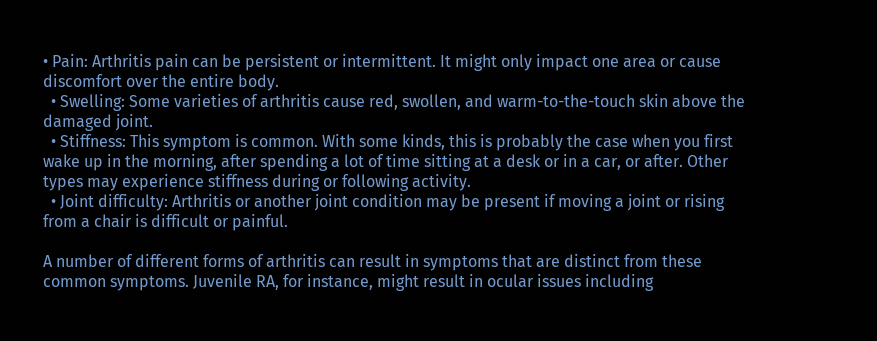• Pain: Arthritis pain can be persistent or intermittent. It might only impact one area or cause discomfort over the entire body.
  • Swelling: Some varieties of arthritis cause red, swollen, and warm-to-the-touch skin above the damaged joint.
  • Stiffness: This symptom is common. With some kinds, this is probably the case when you first wake up in the morning, after spending a lot of time sitting at a desk or in a car, or after. Other types may experience stiffness during or following activity.
  • Joint difficulty: Arthritis or another joint condition may be present if moving a joint or rising from a chair is difficult or painful.

A number of different forms of arthritis can result in symptoms that are distinct from these common symptoms. Juvenile RA, for instance, might result in ocular issues including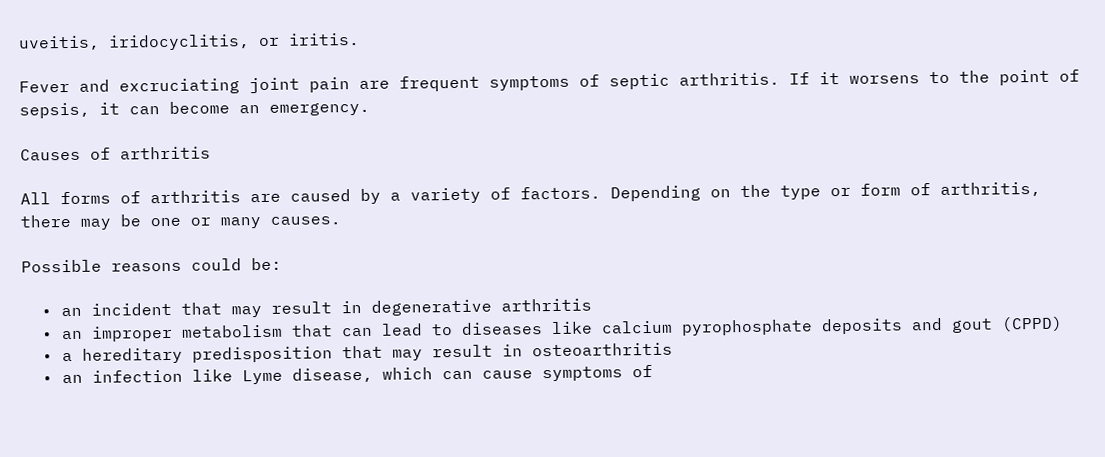uveitis, iridocyclitis, or iritis.

Fever and excruciating joint pain are frequent symptoms of septic arthritis. If it worsens to the point of sepsis, it can become an emergency.

Causes of arthritis

All forms of arthritis are caused by a variety of factors. Depending on the type or form of arthritis, there may be one or many causes.

Possible reasons could be:

  • an incident that may result in degenerative arthritis
  • an improper metabolism that can lead to diseases like calcium pyrophosphate deposits and gout (CPPD)
  • a hereditary predisposition that may result in osteoarthritis
  • an infection like Lyme disease, which can cause symptoms of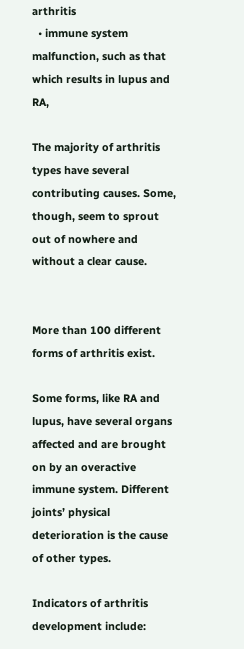arthritis
  • immune system malfunction, such as that which results in lupus and RA,

The majority of arthritis types have several contributing causes. Some, though, seem to sprout out of nowhere and without a clear cause.


More than 100 different forms of arthritis exist.

Some forms, like RA and lupus, have several organs affected and are brought on by an overactive immune system. Different joints’ physical deterioration is the cause of other types.

Indicators of arthritis development include: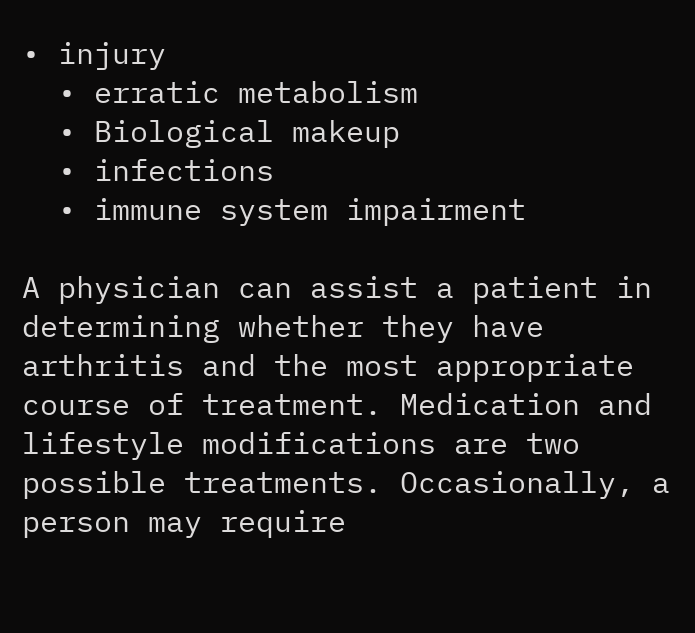• injury
  • erratic metabolism
  • Biological makeup
  • infections
  • immune system impairment

A physician can assist a patient in determining whether they have arthritis and the most appropriate course of treatment. Medication and lifestyle modifications are two possible treatments. Occasionally, a person may require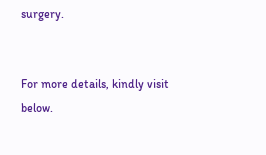surgery.


For more details, kindly visit below.